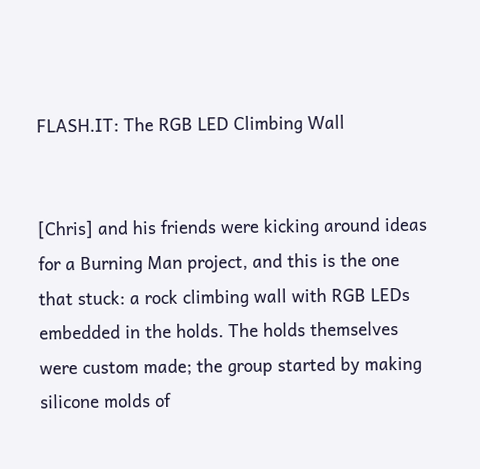FLASH.IT: The RGB LED Climbing Wall


[Chris] and his friends were kicking around ideas for a Burning Man project, and this is the one that stuck: a rock climbing wall with RGB LEDs embedded in the holds. The holds themselves were custom made; the group started by making silicone molds of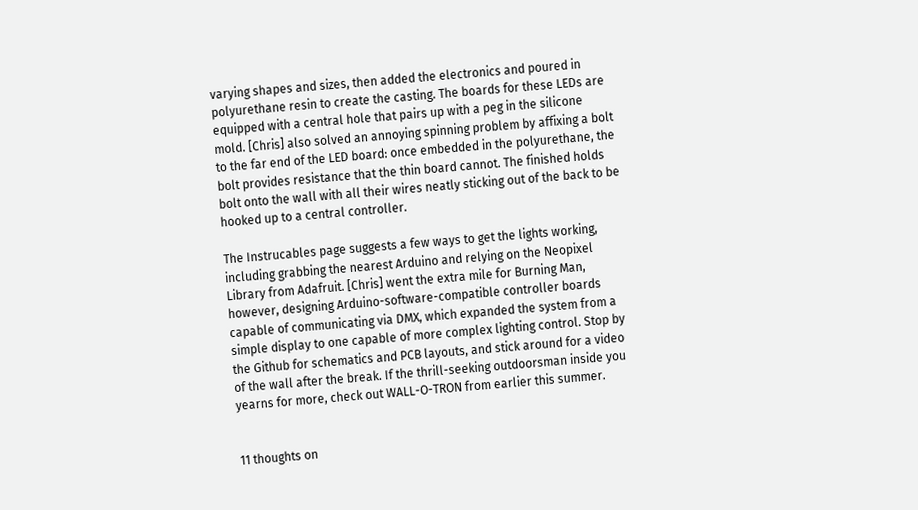varying shapes and sizes, then added the electronics and poured in polyurethane resin to create the casting. The boards for these LEDs are equipped with a central hole that pairs up with a peg in the silicone mold. [Chris] also solved an annoying spinning problem by affixing a bolt to the far end of the LED board: once embedded in the polyurethane, the bolt provides resistance that the thin board cannot. The finished holds bolt onto the wall with all their wires neatly sticking out of the back to be hooked up to a central controller.

The Instrucables page suggests a few ways to get the lights working, including grabbing the nearest Arduino and relying on the Neopixel Library from Adafruit. [Chris] went the extra mile for Burning Man, however, designing Arduino-software-compatible controller boards capable of communicating via DMX, which expanded the system from a simple display to one capable of more complex lighting control. Stop by the Github for schematics and PCB layouts, and stick around for a video of the wall after the break. If the thrill-seeking outdoorsman inside you yearns for more, check out WALL-O-TRON from earlier this summer.


11 thoughts on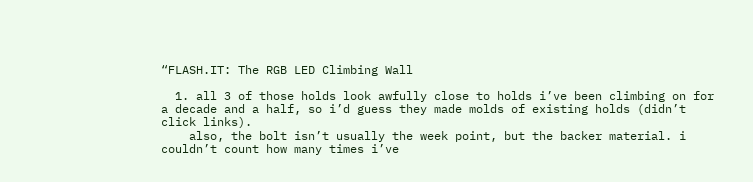“FLASH.IT: The RGB LED Climbing Wall

  1. all 3 of those holds look awfully close to holds i’ve been climbing on for a decade and a half, so i’d guess they made molds of existing holds (didn’t click links).
    also, the bolt isn’t usually the week point, but the backer material. i couldn’t count how many times i’ve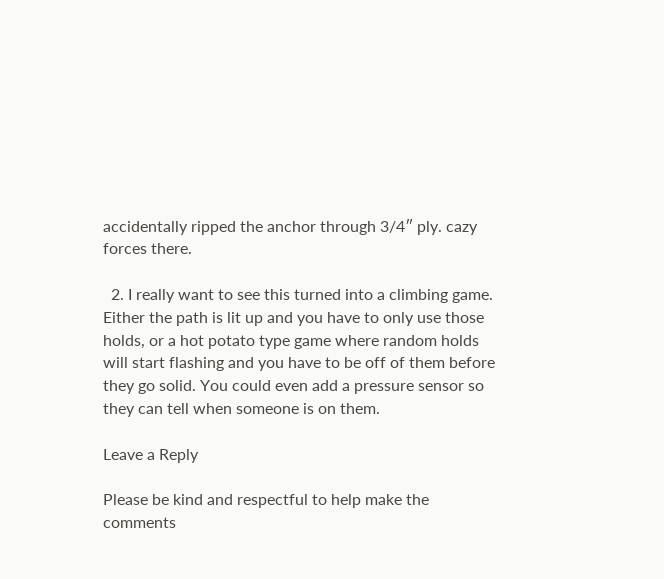accidentally ripped the anchor through 3/4″ ply. cazy forces there.

  2. I really want to see this turned into a climbing game. Either the path is lit up and you have to only use those holds, or a hot potato type game where random holds will start flashing and you have to be off of them before they go solid. You could even add a pressure sensor so they can tell when someone is on them.

Leave a Reply

Please be kind and respectful to help make the comments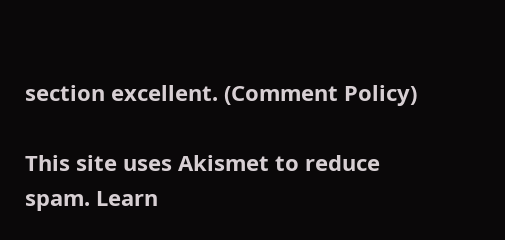section excellent. (Comment Policy)

This site uses Akismet to reduce spam. Learn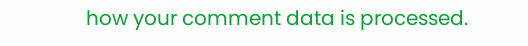how your comment data is processed.